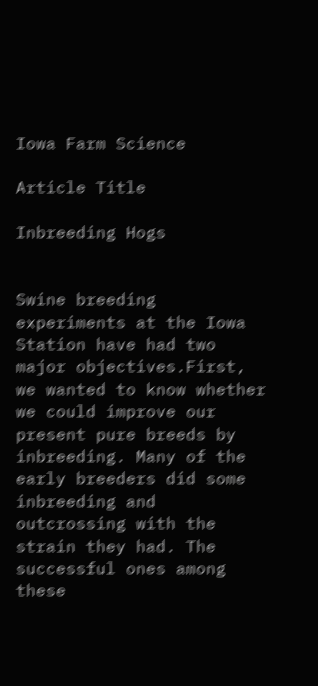Iowa Farm Science

Article Title

Inbreeding Hogs


Swine breeding experiments at the Iowa Station have had two major objectives.First, we wanted to know whether we could improve our present pure breeds by inbreeding. Many of the early breeders did some inbreeding and outcrossing with the strain they had. The successful ones among these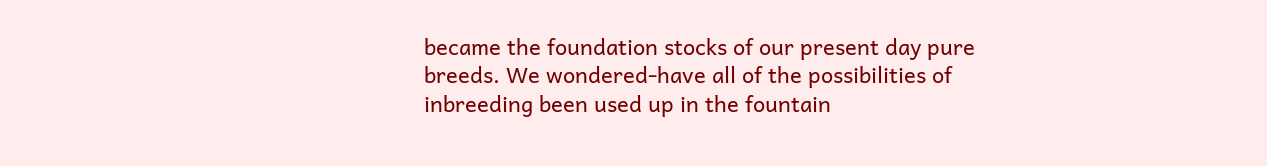became the foundation stocks of our present day pure breeds. We wondered-have all of the possibilities of inbreeding been used up in the fountain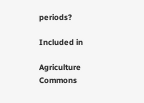periods?

Included in

Agriculture Commons